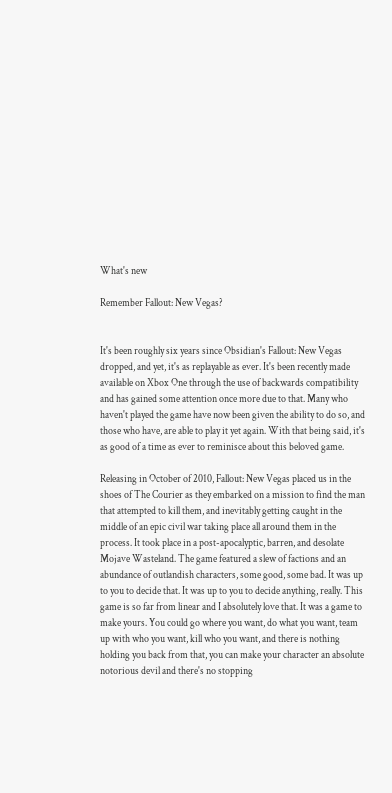What's new

Remember Fallout: New Vegas?


It's been roughly six years since Obsidian's Fallout: New Vegas dropped, and yet, it's as replayable as ever. It's been recently made available on Xbox One through the use of backwards compatibility and has gained some attention once more due to that. Many who haven't played the game have now been given the ability to do so, and those who have, are able to play it yet again. With that being said, it's as good of a time as ever to reminisce about this beloved game.

Releasing in October of 2010, Fallout: New Vegas placed us in the shoes of The Courier as they embarked on a mission to find the man that attempted to kill them, and inevitably getting caught in the middle of an epic civil war taking place all around them in the process. It took place in a post-apocalyptic, barren, and desolate Mojave Wasteland. The game featured a slew of factions and an abundance of outlandish characters, some good, some bad. It was up to you to decide that. It was up to you to decide anything, really. This game is so far from linear and I absolutely love that. It was a game to make yours. You could go where you want, do what you want, team up with who you want, kill who you want, and there is nothing holding you back from that, you can make your character an absolute notorious devil and there's no stopping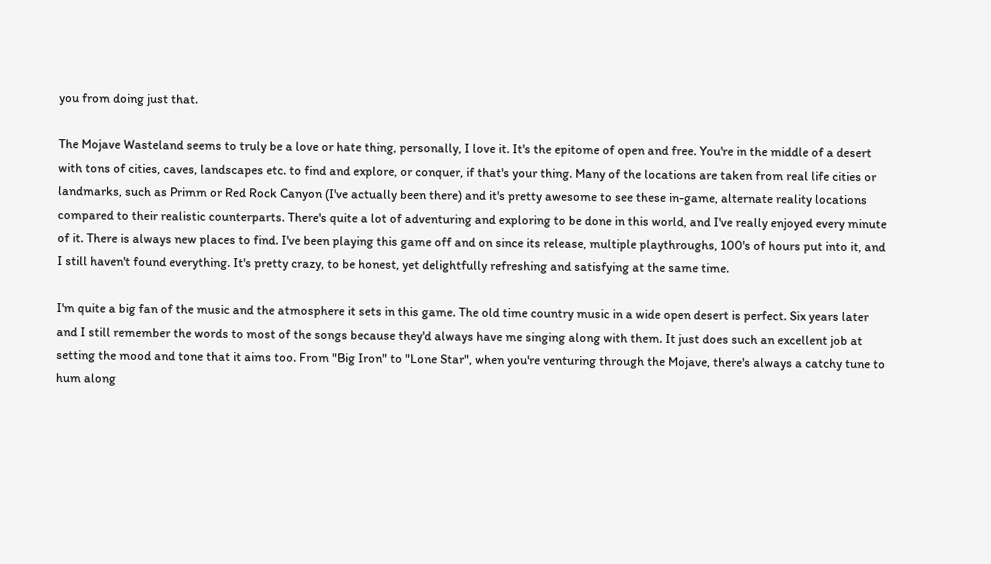you from doing just that.

The Mojave Wasteland seems to truly be a love or hate thing, personally, I love it. It's the epitome of open and free. You're in the middle of a desert with tons of cities, caves, landscapes etc. to find and explore, or conquer, if that's your thing. Many of the locations are taken from real life cities or landmarks, such as Primm or Red Rock Canyon (I've actually been there) and it's pretty awesome to see these in-game, alternate reality locations compared to their realistic counterparts. There's quite a lot of adventuring and exploring to be done in this world, and I've really enjoyed every minute of it. There is always new places to find. I've been playing this game off and on since its release, multiple playthroughs, 100's of hours put into it, and I still haven't found everything. It's pretty crazy, to be honest, yet delightfully refreshing and satisfying at the same time.

I'm quite a big fan of the music and the atmosphere it sets in this game. The old time country music in a wide open desert is perfect. Six years later and I still remember the words to most of the songs because they'd always have me singing along with them. It just does such an excellent job at setting the mood and tone that it aims too. From "Big Iron" to "Lone Star", when you're venturing through the Mojave, there's always a catchy tune to hum along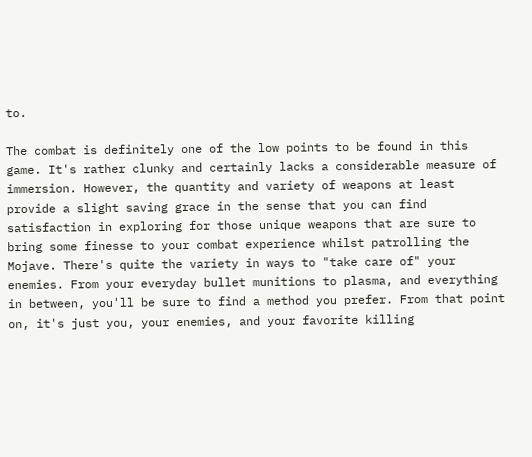to.

The combat is definitely one of the low points to be found in this game. It's rather clunky and certainly lacks a considerable measure of immersion. However, the quantity and variety of weapons at least provide a slight saving grace in the sense that you can find satisfaction in exploring for those unique weapons that are sure to bring some finesse to your combat experience whilst patrolling the Mojave. There's quite the variety in ways to "take care of" your enemies. From your everyday bullet munitions to plasma, and everything in between, you'll be sure to find a method you prefer. From that point on, it's just you, your enemies, and your favorite killing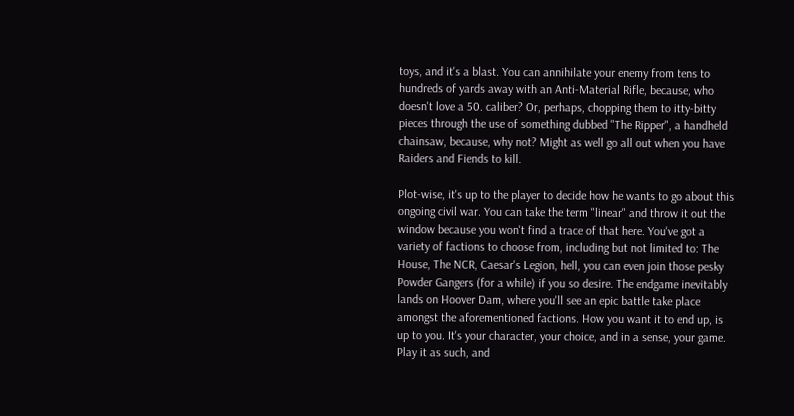toys, and it's a blast. You can annihilate your enemy from tens to hundreds of yards away with an Anti-Material Rifle, because, who doesn't love a 50. caliber? Or, perhaps, chopping them to itty-bitty pieces through the use of something dubbed "The Ripper", a handheld chainsaw, because, why not? Might as well go all out when you have Raiders and Fiends to kill.

Plot-wise, it's up to the player to decide how he wants to go about this ongoing civil war. You can take the term "linear" and throw it out the window because you won't find a trace of that here. You've got a variety of factions to choose from, including but not limited to: The House, The NCR, Caesar's Legion, hell, you can even join those pesky Powder Gangers (for a while) if you so desire. The endgame inevitably lands on Hoover Dam, where you'll see an epic battle take place amongst the aforementioned factions. How you want it to end up, is up to you. It's your character, your choice, and in a sense, your game. Play it as such, and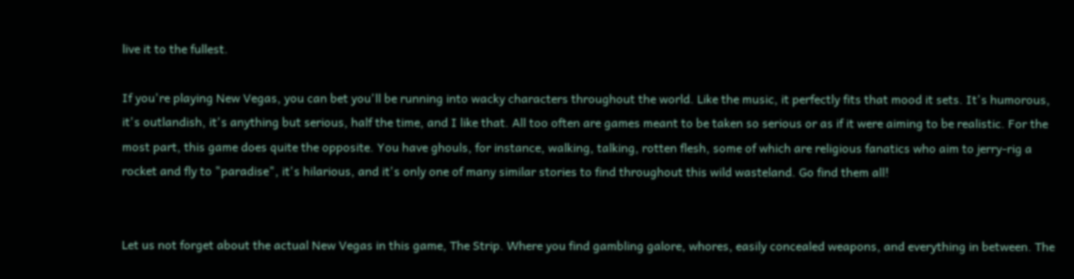live it to the fullest.

If you're playing New Vegas, you can bet you'll be running into wacky characters throughout the world. Like the music, it perfectly fits that mood it sets. It's humorous, it's outlandish, it's anything but serious, half the time, and I like that. All too often are games meant to be taken so serious or as if it were aiming to be realistic. For the most part, this game does quite the opposite. You have ghouls, for instance, walking, talking, rotten flesh, some of which are religious fanatics who aim to jerry-rig a rocket and fly to "paradise", it's hilarious, and it's only one of many similar stories to find throughout this wild wasteland. Go find them all!


Let us not forget about the actual New Vegas in this game, The Strip. Where you find gambling galore, whores, easily concealed weapons, and everything in between. The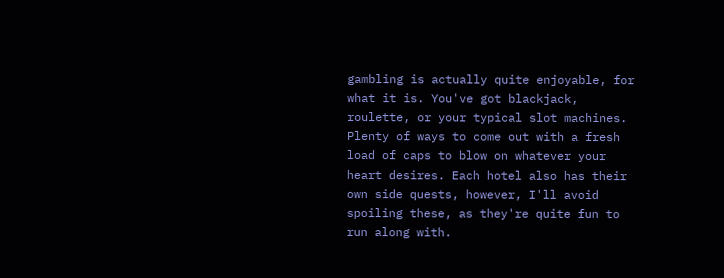gambling is actually quite enjoyable, for what it is. You've got blackjack, roulette, or your typical slot machines. Plenty of ways to come out with a fresh load of caps to blow on whatever your heart desires. Each hotel also has their own side quests, however, I'll avoid spoiling these, as they're quite fun to run along with.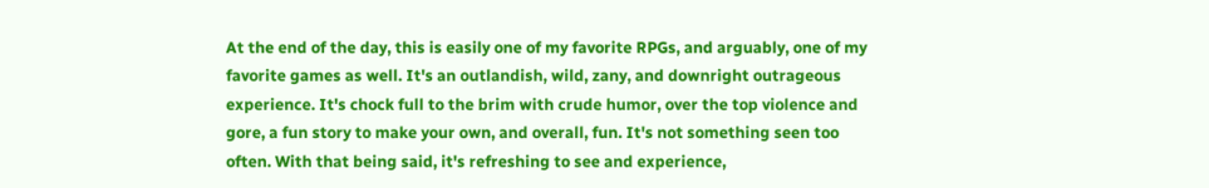At the end of the day, this is easily one of my favorite RPGs, and arguably, one of my favorite games as well. It's an outlandish, wild, zany, and downright outrageous experience. It's chock full to the brim with crude humor, over the top violence and gore, a fun story to make your own, and overall, fun. It's not something seen too often. With that being said, it's refreshing to see and experience,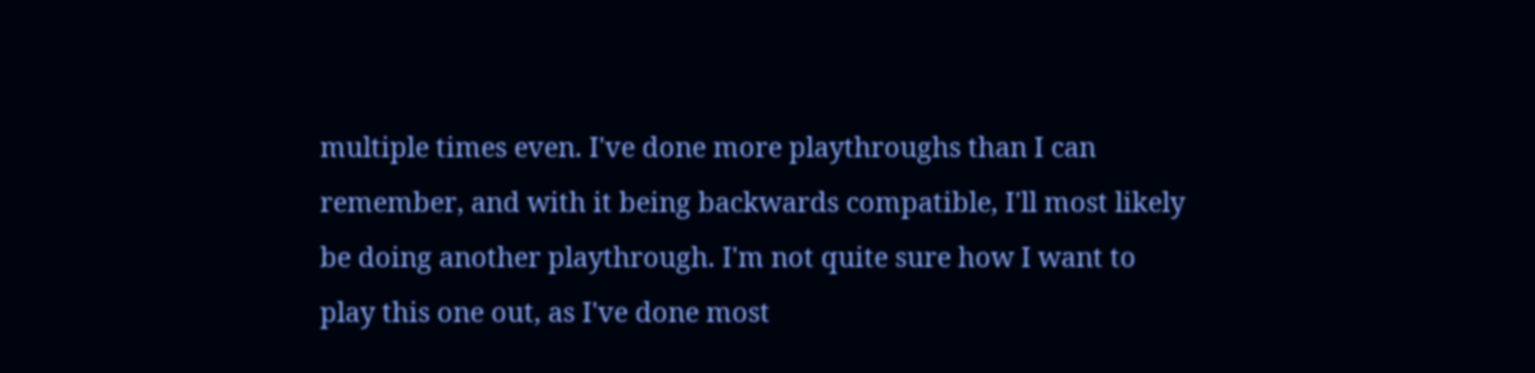multiple times even. I've done more playthroughs than I can remember, and with it being backwards compatible, I'll most likely be doing another playthrough. I'm not quite sure how I want to play this one out, as I've done most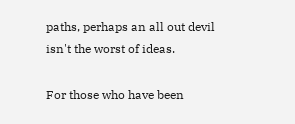paths, perhaps an all out devil isn't the worst of ideas.

For those who have been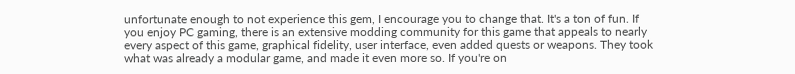unfortunate enough to not experience this gem, I encourage you to change that. It's a ton of fun. If you enjoy PC gaming, there is an extensive modding community for this game that appeals to nearly every aspect of this game, graphical fidelity, user interface, even added quests or weapons. They took what was already a modular game, and made it even more so. If you're on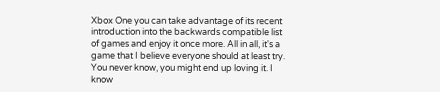Xbox One you can take advantage of its recent introduction into the backwards compatible list of games and enjoy it once more. All in all, it's a game that I believe everyone should at least try. You never know, you might end up loving it. I know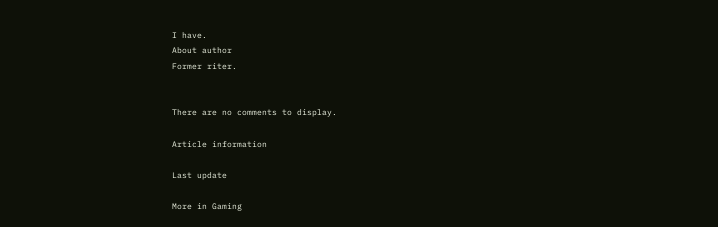I have.
About author
Former riter.


There are no comments to display.

Article information

Last update

More in Gaming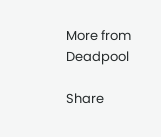More from Deadpool

Share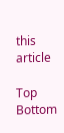this article

Top Bottom